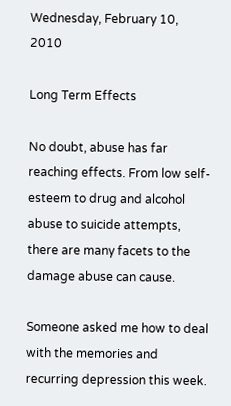Wednesday, February 10, 2010

Long Term Effects

No doubt, abuse has far reaching effects. From low self-esteem to drug and alcohol abuse to suicide attempts, there are many facets to the damage abuse can cause.

Someone asked me how to deal with the memories and recurring depression this week.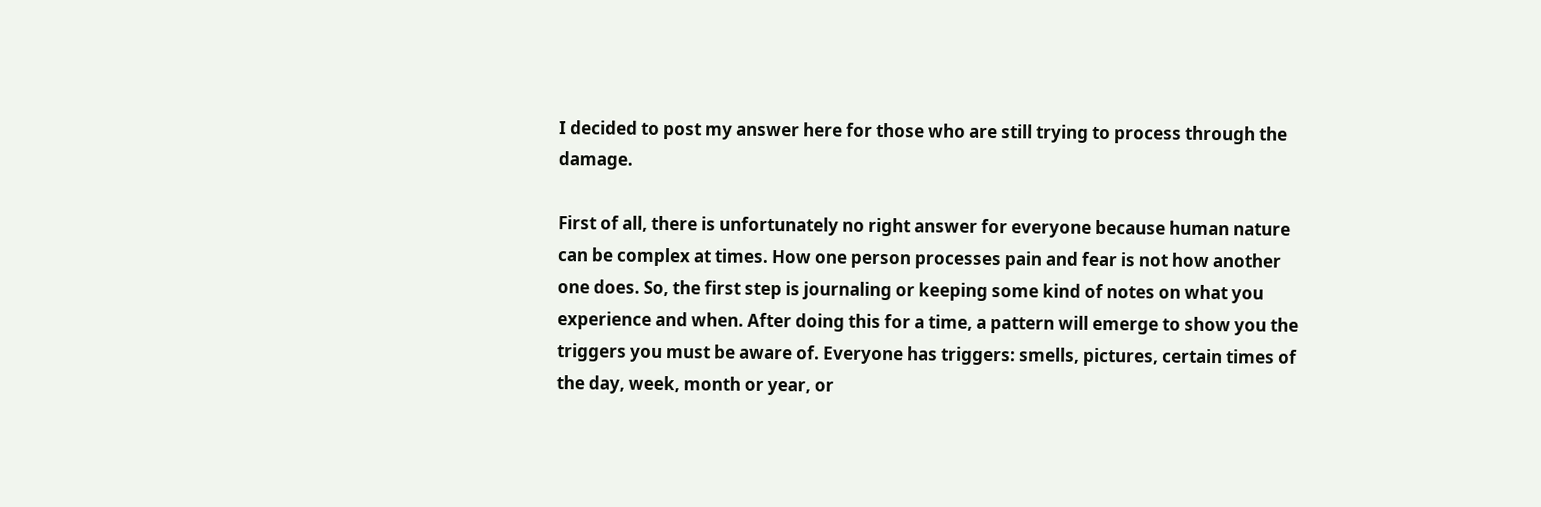I decided to post my answer here for those who are still trying to process through the damage.

First of all, there is unfortunately no right answer for everyone because human nature can be complex at times. How one person processes pain and fear is not how another one does. So, the first step is journaling or keeping some kind of notes on what you experience and when. After doing this for a time, a pattern will emerge to show you the triggers you must be aware of. Everyone has triggers: smells, pictures, certain times of the day, week, month or year, or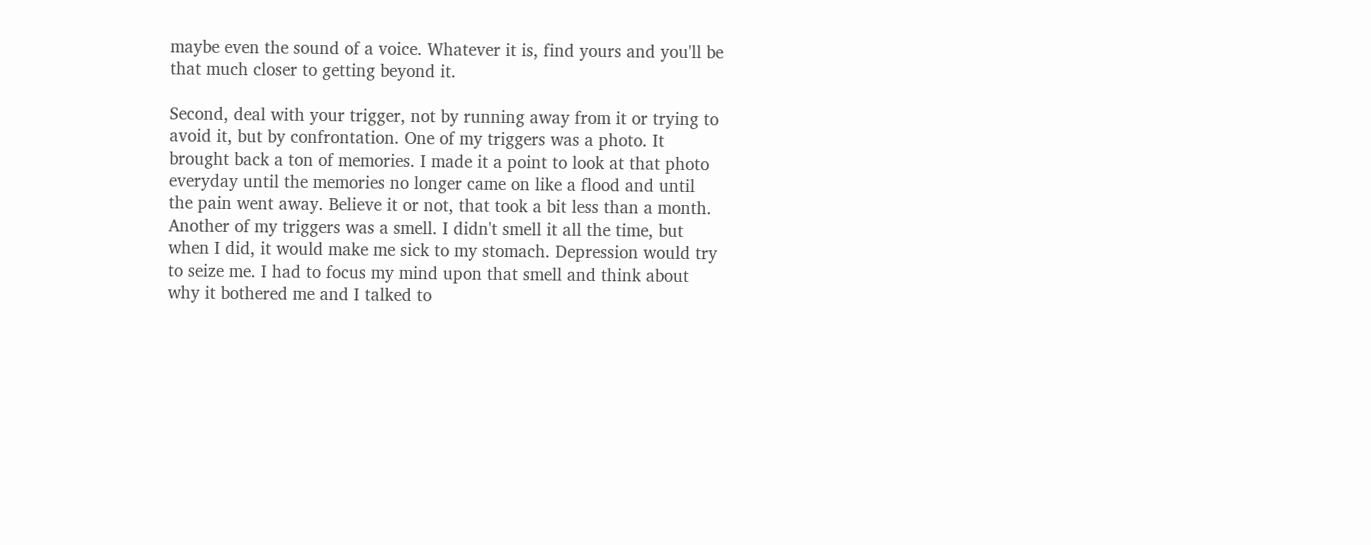maybe even the sound of a voice. Whatever it is, find yours and you'll be that much closer to getting beyond it.

Second, deal with your trigger, not by running away from it or trying to avoid it, but by confrontation. One of my triggers was a photo. It brought back a ton of memories. I made it a point to look at that photo everyday until the memories no longer came on like a flood and until the pain went away. Believe it or not, that took a bit less than a month. Another of my triggers was a smell. I didn't smell it all the time, but when I did, it would make me sick to my stomach. Depression would try to seize me. I had to focus my mind upon that smell and think about why it bothered me and I talked to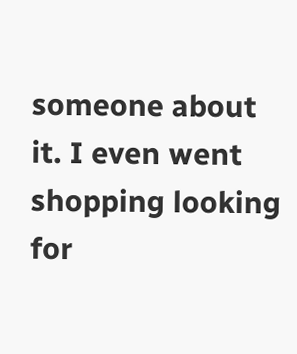someone about it. I even went shopping looking for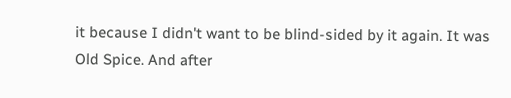it because I didn't want to be blind-sided by it again. It was Old Spice. And after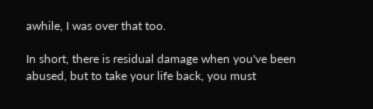awhile, I was over that too.

In short, there is residual damage when you've been abused, but to take your life back, you must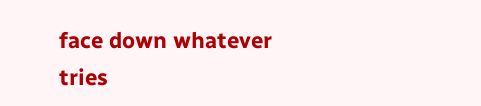face down whatever tries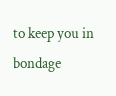to keep you in bondage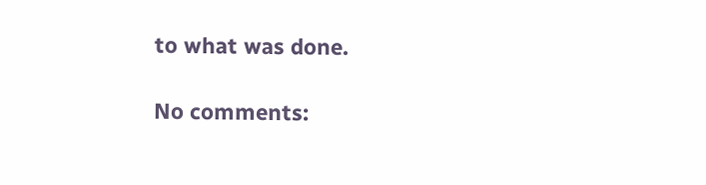to what was done.

No comments: